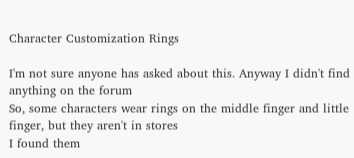Character Customization Rings

I'm not sure anyone has asked about this. Anyway I didn't find anything on the forum
So, some characters wear rings on the middle finger and little finger, but they aren't in stores
I found them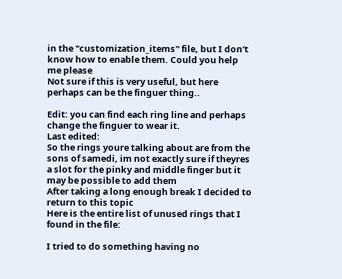in the "customization_items" file, but I don't know how to enable them. Could you help me please
Not sure if this is very useful, but here perhaps can be the finguer thing..

Edit: you can find each ring line and perhaps change the finguer to wear it.
Last edited:
So the rings youre talking about are from the sons of samedi, im not exactly sure if theyres a slot for the pinky and middle finger but it may be possible to add them
After taking a long enough break I decided to return to this topic
Here is the entire list of unused rings that I found in the file:

I tried to do something having no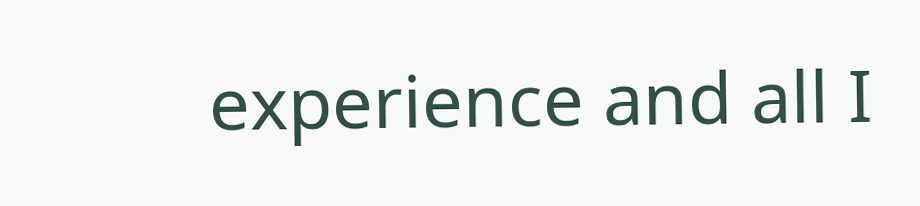experience and all I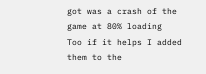got was a crash of the game at 80% loading
Too if it helps I added them to the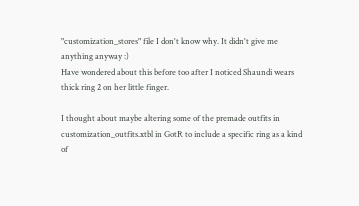"customization_stores" file I don't know why. It didn't give me anything anyway :)
Have wondered about this before too after I noticed Shaundi wears thick ring 2 on her little finger.

I thought about maybe altering some of the premade outfits in customization_outfits.xtbl in GotR to include a specific ring as a kind of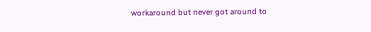workaround but never got around to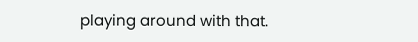playing around with that.